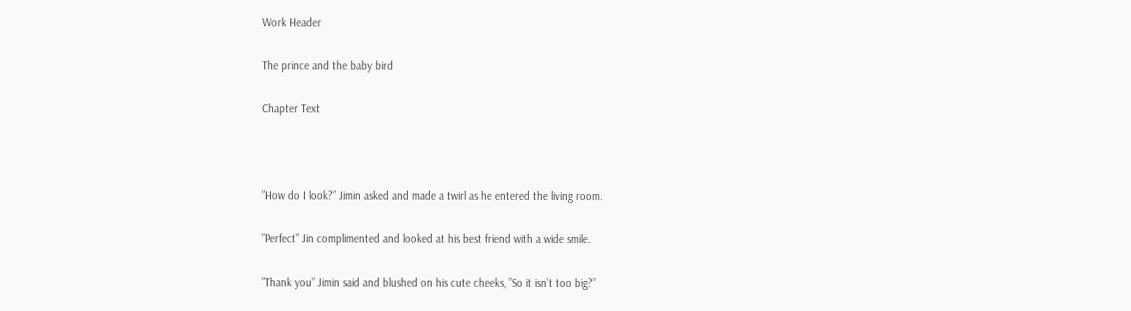Work Header

The prince and the baby bird

Chapter Text



”How do I look?” Jimin asked and made a twirl as he entered the living room.

”Perfect” Jin complimented and looked at his best friend with a wide smile.

”Thank you” Jimin said and blushed on his cute cheeks, ”So it isn’t too big?”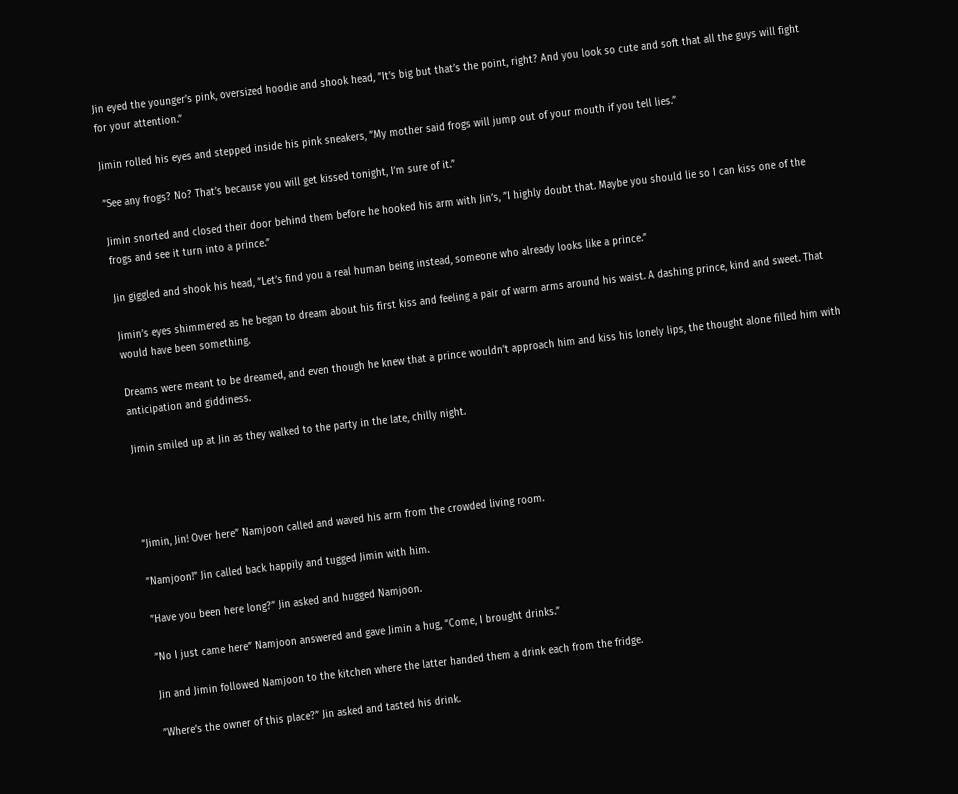Jin eyed the younger’s pink, oversized hoodie and shook head, ”It’s big but that’s the point, right? And you look so cute and soft that all the guys will fight for your attention.”

Jimin rolled his eyes and stepped inside his pink sneakers, ”My mother said frogs will jump out of your mouth if you tell lies.”

”See any frogs? No? That’s because you will get kissed tonight, I’m sure of it.”

Jimin snorted and closed their door behind them before he hooked his arm with Jin’s, ”I highly doubt that. Maybe you should lie so I can kiss one of the frogs and see it turn into a prince.”

Jin giggled and shook his head, ”Let’s find you a real human being instead, someone who already looks like a prince.”

Jimin’s eyes shimmered as he began to dream about his first kiss and feeling a pair of warm arms around his waist. A dashing prince, kind and sweet. That would have been something.

Dreams were meant to be dreamed, and even though he knew that a prince wouldn’t approach him and kiss his lonely lips, the thought alone filled him with anticipation and giddiness.

Jimin smiled up at Jin as they walked to the party in the late, chilly night.




”Jimin, Jin! Over here” Namjoon called and waved his arm from the crowded living room.

”Namjoon!” Jin called back happily and tugged Jimin with him.

”Have you been here long?” Jin asked and hugged Namjoon.

”No I just came here” Namjoon answered and gave Jimin a hug, ”Come, I brought drinks.”

Jin and Jimin followed Namjoon to the kitchen where the latter handed them a drink each from the fridge.

”Where’s the owner of this place?” Jin asked and tasted his drink.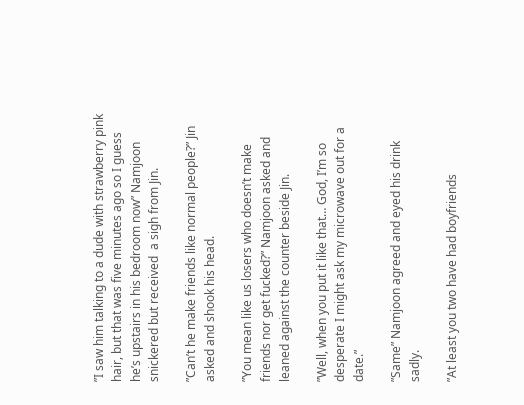”I saw him talking to a dude with strawberry pink hair, but that was five minutes ago so I guess he’s upstairs in his bedroom now” Namjoon snickered but received  a sigh from Jin.

”Can’t he make friends like normal people?” Jin asked and shook his head.

”You mean like us losers who doesn’t make friends nor get fucked?” Namjoon asked and leaned against the counter beside Jin.

”Well, when you put it like that… God, I’m so desperate I might ask my microwave out for a date.”

”Same” Namjoon agreed and eyed his drink sadly.

”At least you two have had boyfriends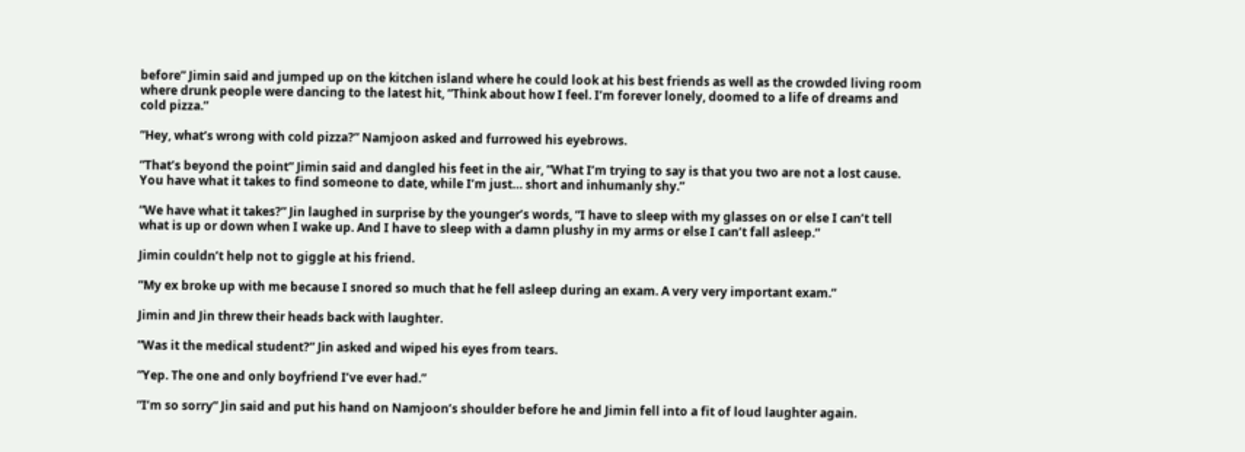before” Jimin said and jumped up on the kitchen island where he could look at his best friends as well as the crowded living room where drunk people were dancing to the latest hit, ”Think about how I feel. I’m forever lonely, doomed to a life of dreams and cold pizza.”

”Hey, what’s wrong with cold pizza?” Namjoon asked and furrowed his eyebrows.

”That’s beyond the point” Jimin said and dangled his feet in the air, ”What I’m trying to say is that you two are not a lost cause. You have what it takes to find someone to date, while I’m just… short and inhumanly shy.”

”We have what it takes?” Jin laughed in surprise by the younger’s words, ”I have to sleep with my glasses on or else I can’t tell what is up or down when I wake up. And I have to sleep with a damn plushy in my arms or else I can’t fall asleep.”

Jimin couldn’t help not to giggle at his friend.

”My ex broke up with me because I snored so much that he fell asleep during an exam. A very very important exam.”

Jimin and Jin threw their heads back with laughter.

”Was it the medical student?” Jin asked and wiped his eyes from tears.

”Yep. The one and only boyfriend I’ve ever had.”

”I’m so sorry” Jin said and put his hand on Namjoon’s shoulder before he and Jimin fell into a fit of loud laughter again.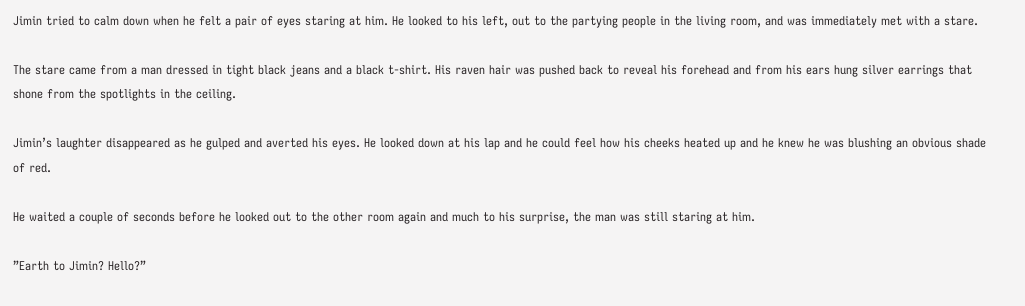Jimin tried to calm down when he felt a pair of eyes staring at him. He looked to his left, out to the partying people in the living room, and was immediately met with a stare.

The stare came from a man dressed in tight black jeans and a black t-shirt. His raven hair was pushed back to reveal his forehead and from his ears hung silver earrings that shone from the spotlights in the ceiling.

Jimin’s laughter disappeared as he gulped and averted his eyes. He looked down at his lap and he could feel how his cheeks heated up and he knew he was blushing an obvious shade of red.

He waited a couple of seconds before he looked out to the other room again and much to his surprise, the man was still staring at him.

”Earth to Jimin? Hello?”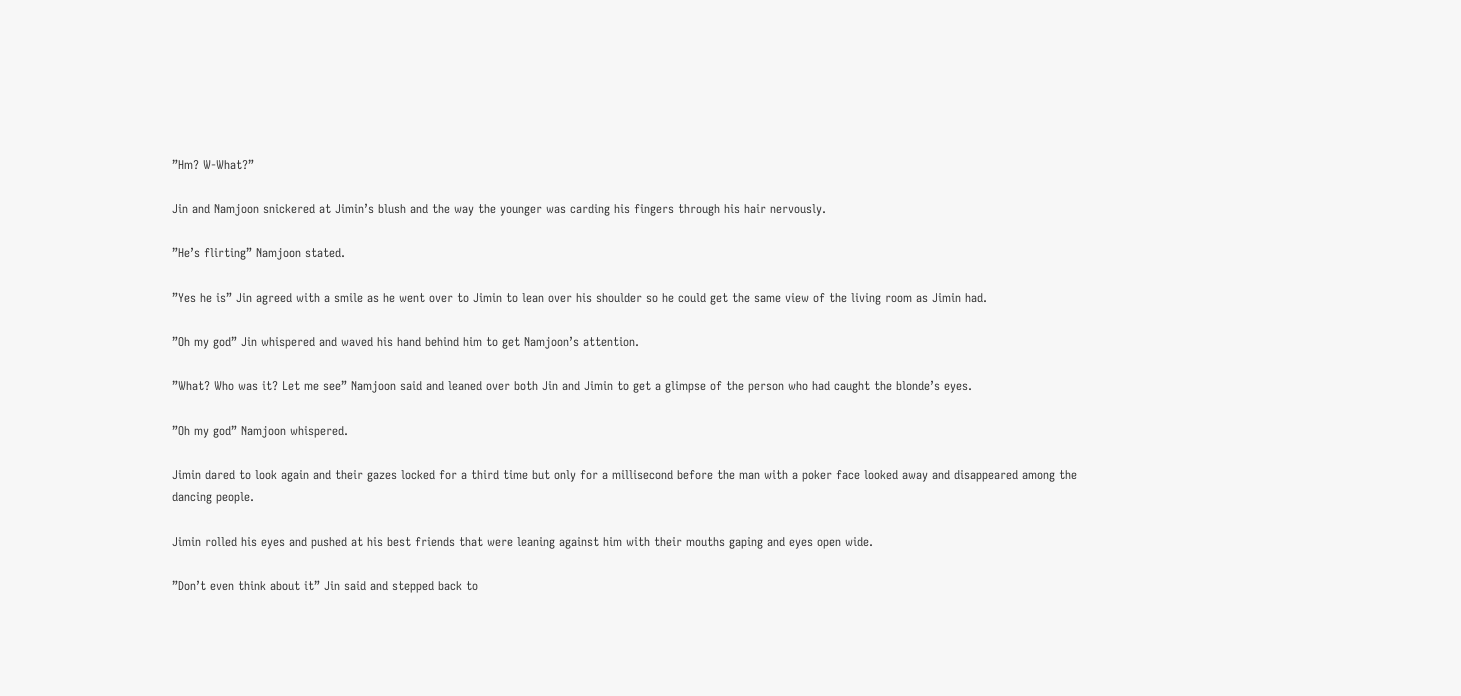”Hm? W-What?”

Jin and Namjoon snickered at Jimin’s blush and the way the younger was carding his fingers through his hair nervously.

”He’s flirting” Namjoon stated.

”Yes he is” Jin agreed with a smile as he went over to Jimin to lean over his shoulder so he could get the same view of the living room as Jimin had.

”Oh my god” Jin whispered and waved his hand behind him to get Namjoon’s attention.

”What? Who was it? Let me see” Namjoon said and leaned over both Jin and Jimin to get a glimpse of the person who had caught the blonde’s eyes.

”Oh my god” Namjoon whispered.

Jimin dared to look again and their gazes locked for a third time but only for a millisecond before the man with a poker face looked away and disappeared among the dancing people.

Jimin rolled his eyes and pushed at his best friends that were leaning against him with their mouths gaping and eyes open wide.

”Don’t even think about it” Jin said and stepped back to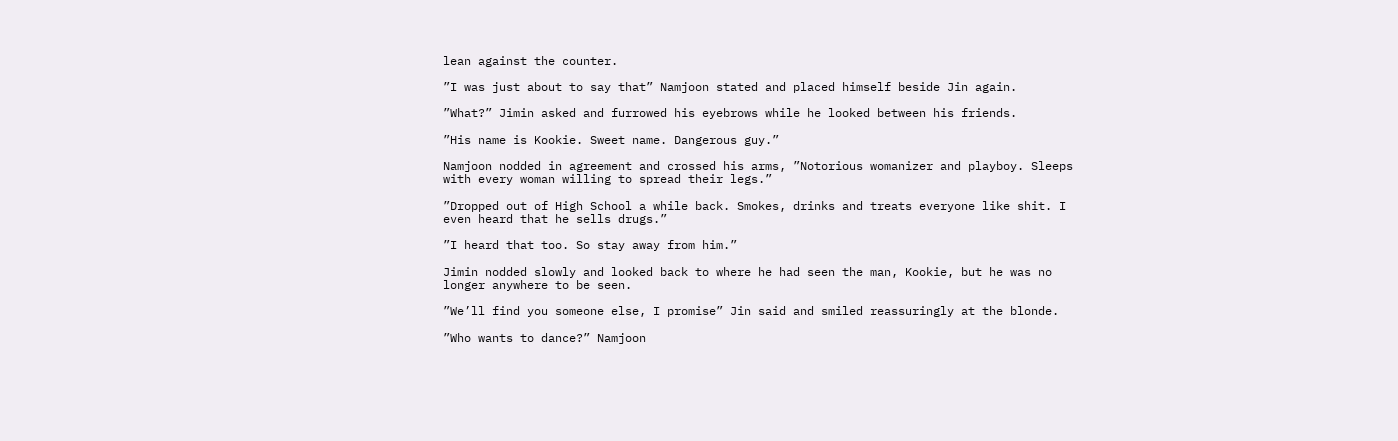lean against the counter.

”I was just about to say that” Namjoon stated and placed himself beside Jin again.

”What?” Jimin asked and furrowed his eyebrows while he looked between his friends.

”His name is Kookie. Sweet name. Dangerous guy.”

Namjoon nodded in agreement and crossed his arms, ”Notorious womanizer and playboy. Sleeps with every woman willing to spread their legs.”

”Dropped out of High School a while back. Smokes, drinks and treats everyone like shit. I even heard that he sells drugs.”

”I heard that too. So stay away from him.”

Jimin nodded slowly and looked back to where he had seen the man, Kookie, but he was no longer anywhere to be seen.

”We’ll find you someone else, I promise” Jin said and smiled reassuringly at the blonde.

”Who wants to dance?” Namjoon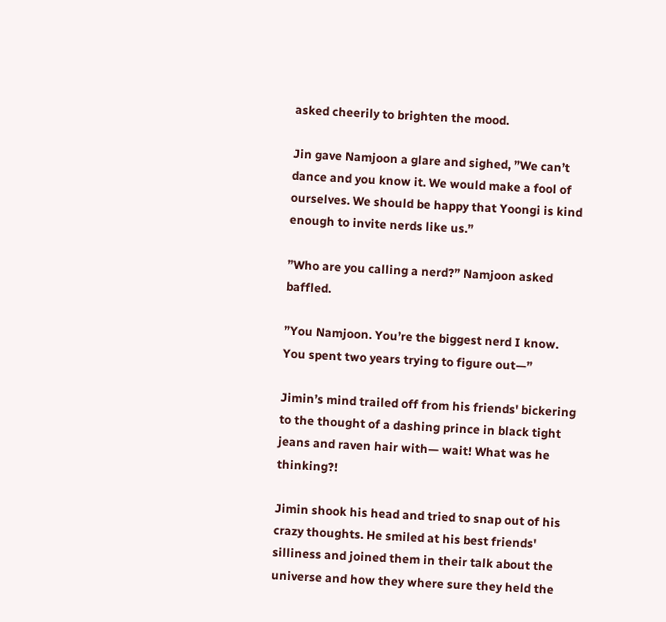asked cheerily to brighten the mood.

Jin gave Namjoon a glare and sighed, ”We can’t dance and you know it. We would make a fool of ourselves. We should be happy that Yoongi is kind enough to invite nerds like us.”

”Who are you calling a nerd?” Namjoon asked baffled.

”You Namjoon. You’re the biggest nerd I know. You spent two years trying to figure out—”

Jimin’s mind trailed off from his friends' bickering to the thought of a dashing prince in black tight jeans and raven hair with— wait! What was he thinking?!

Jimin shook his head and tried to snap out of his crazy thoughts. He smiled at his best friends' silliness and joined them in their talk about the universe and how they where sure they held the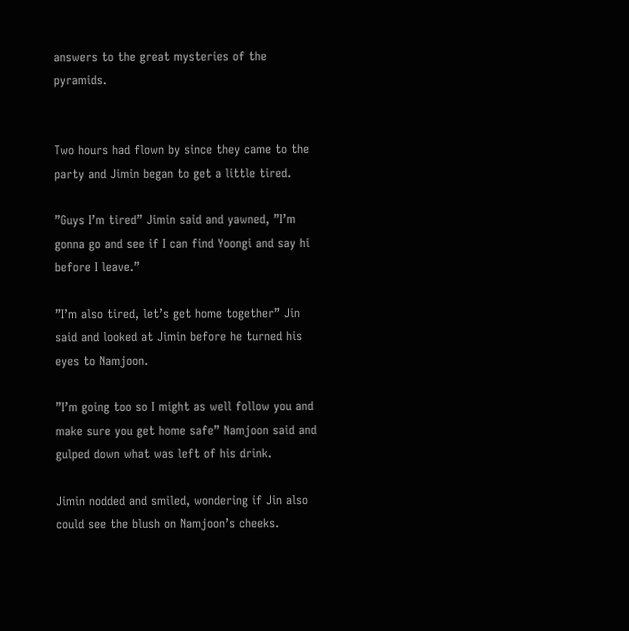answers to the great mysteries of the pyramids.


Two hours had flown by since they came to the party and Jimin began to get a little tired.

”Guys I’m tired” Jimin said and yawned, ”I’m gonna go and see if I can find Yoongi and say hi before I leave.”

”I’m also tired, let’s get home together” Jin said and looked at Jimin before he turned his eyes to Namjoon.

”I’m going too so I might as well follow you and make sure you get home safe” Namjoon said and gulped down what was left of his drink.

Jimin nodded and smiled, wondering if Jin also could see the blush on Namjoon’s cheeks.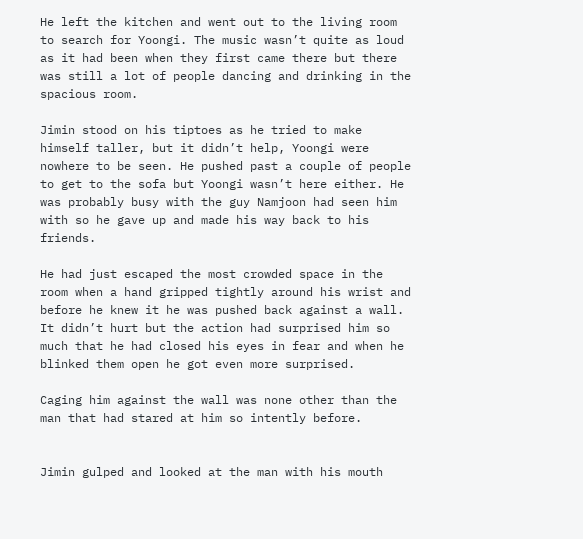He left the kitchen and went out to the living room to search for Yoongi. The music wasn’t quite as loud as it had been when they first came there but there was still a lot of people dancing and drinking in the spacious room.

Jimin stood on his tiptoes as he tried to make himself taller, but it didn’t help, Yoongi were nowhere to be seen. He pushed past a couple of people to get to the sofa but Yoongi wasn’t here either. He was probably busy with the guy Namjoon had seen him with so he gave up and made his way back to his friends.

He had just escaped the most crowded space in the room when a hand gripped tightly around his wrist and before he knew it he was pushed back against a wall. It didn’t hurt but the action had surprised him so much that he had closed his eyes in fear and when he blinked them open he got even more surprised.

Caging him against the wall was none other than the man that had stared at him so intently before.


Jimin gulped and looked at the man with his mouth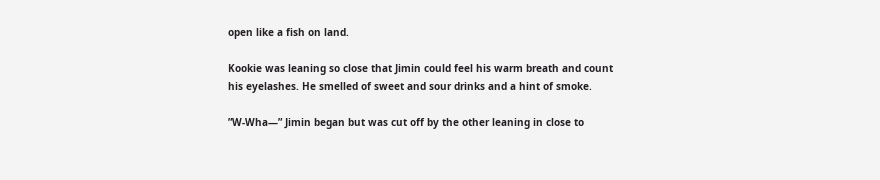open like a fish on land.

Kookie was leaning so close that Jimin could feel his warm breath and count his eyelashes. He smelled of sweet and sour drinks and a hint of smoke.

”W-Wha—” Jimin began but was cut off by the other leaning in close to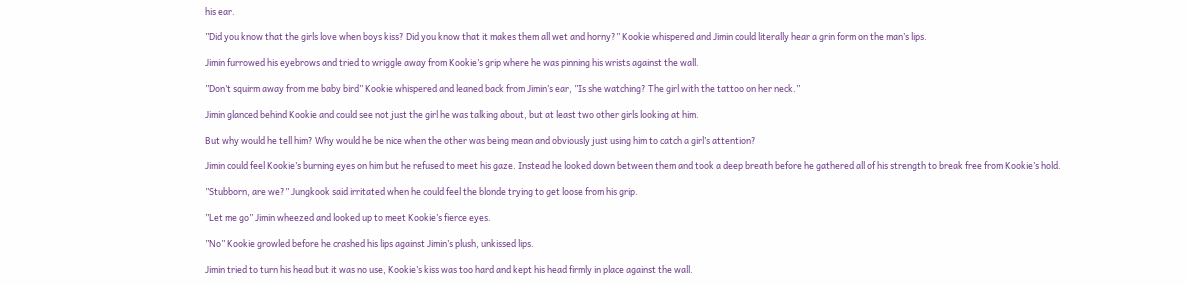his ear.

”Did you know that the girls love when boys kiss? Did you know that it makes them all wet and horny?” Kookie whispered and Jimin could literally hear a grin form on the man’s lips.

Jimin furrowed his eyebrows and tried to wriggle away from Kookie’s grip where he was pinning his wrists against the wall.

”Don’t squirm away from me baby bird” Kookie whispered and leaned back from Jimin’s ear, ”Is she watching? The girl with the tattoo on her neck.”

Jimin glanced behind Kookie and could see not just the girl he was talking about, but at least two other girls looking at him.

But why would he tell him? Why would he be nice when the other was being mean and obviously just using him to catch a girl’s attention?

Jimin could feel Kookie’s burning eyes on him but he refused to meet his gaze. Instead he looked down between them and took a deep breath before he gathered all of his strength to break free from Kookie’s hold.

”Stubborn, are we?” Jungkook said irritated when he could feel the blonde trying to get loose from his grip.

”Let me go” Jimin wheezed and looked up to meet Kookie’s fierce eyes.

”No” Kookie growled before he crashed his lips against Jimin’s plush, unkissed lips.

Jimin tried to turn his head but it was no use, Kookie’s kiss was too hard and kept his head firmly in place against the wall.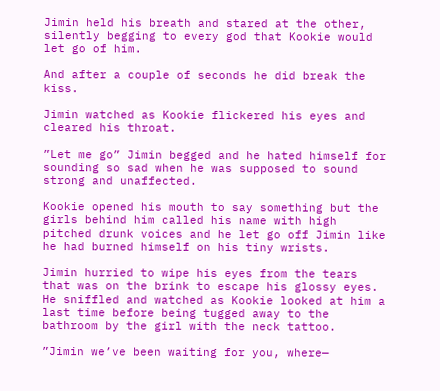Jimin held his breath and stared at the other, silently begging to every god that Kookie would let go of him.

And after a couple of seconds he did break the kiss.

Jimin watched as Kookie flickered his eyes and cleared his throat.

”Let me go” Jimin begged and he hated himself for sounding so sad when he was supposed to sound strong and unaffected.

Kookie opened his mouth to say something but the girls behind him called his name with high pitched drunk voices and he let go off Jimin like he had burned himself on his tiny wrists.

Jimin hurried to wipe his eyes from the tears that was on the brink to escape his glossy eyes. He sniffled and watched as Kookie looked at him a last time before being tugged away to the bathroom by the girl with the neck tattoo.

”Jimin we’ve been waiting for you, where—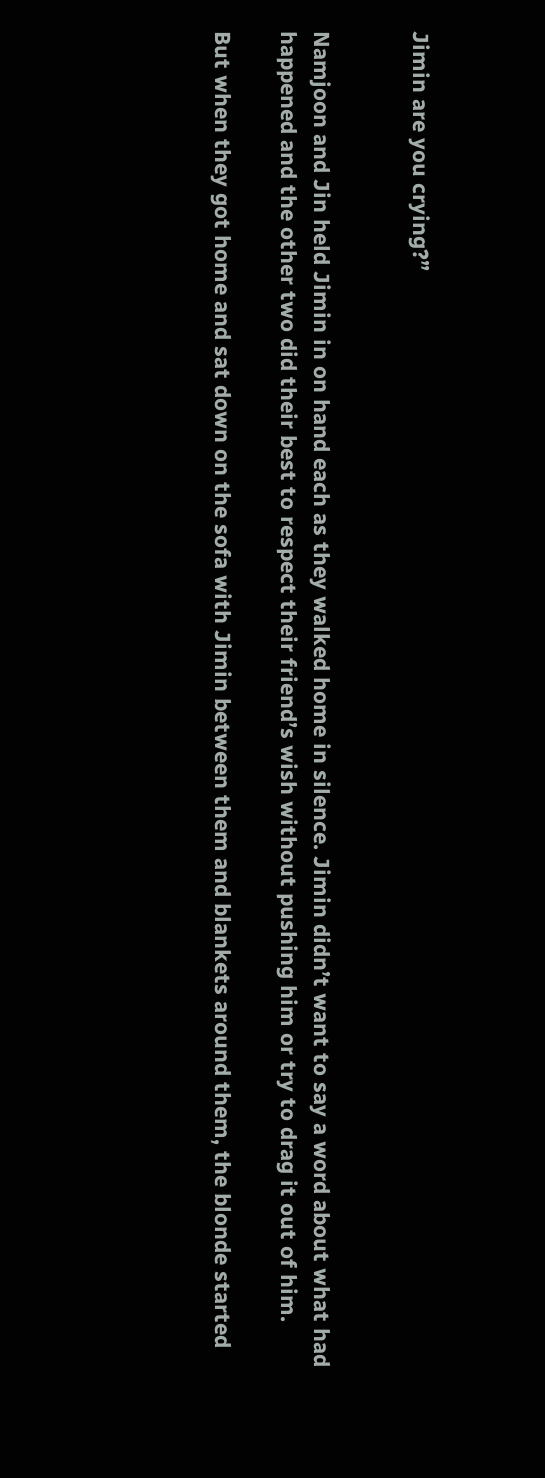Jimin are you crying?”


Namjoon and Jin held Jimin in on hand each as they walked home in silence. Jimin didn’t want to say a word about what had happened and the other two did their best to respect their friend’s wish without pushing him or try to drag it out of him.

But when they got home and sat down on the sofa with Jimin between them and blankets around them, the blonde started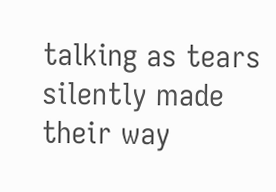talking as tears silently made their way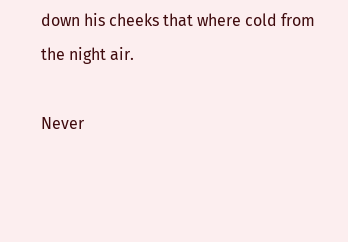down his cheeks that where cold from the night air.

Never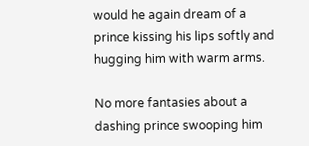would he again dream of a prince kissing his lips softly and hugging him with warm arms.

No more fantasies about a dashing prince swooping him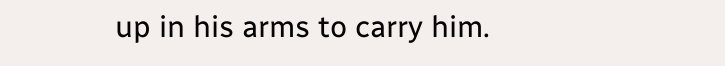up in his arms to carry him.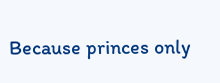Because princes only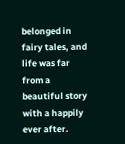belonged in fairy tales, and life was far from a beautiful story with a happily ever after.